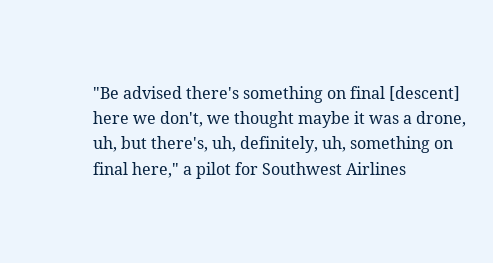"Be advised there's something on final [descent] here we don't, we thought maybe it was a drone, uh, but there's, uh, definitely, uh, something on final here," a pilot for Southwest Airlines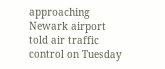approaching Newark airport told air traffic control on Tuesday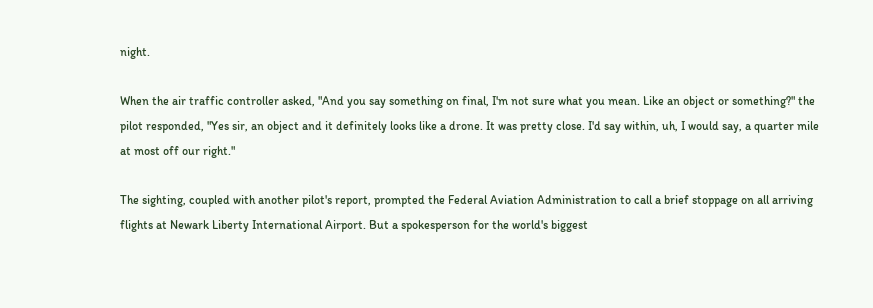night.

When the air traffic controller asked, "And you say something on final, I'm not sure what you mean. Like an object or something?" the pilot responded, "Yes sir, an object and it definitely looks like a drone. It was pretty close. I'd say within, uh, I would say, a quarter mile at most off our right."

The sighting, coupled with another pilot's report, prompted the Federal Aviation Administration to call a brief stoppage on all arriving flights at Newark Liberty International Airport. But a spokesperson for the world's biggest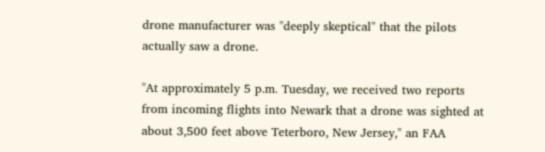drone manufacturer was "deeply skeptical" that the pilots actually saw a drone.

"At approximately 5 p.m. Tuesday, we received two reports from incoming flights into Newark that a drone was sighted at about 3,500 feet above Teterboro, New Jersey," an FAA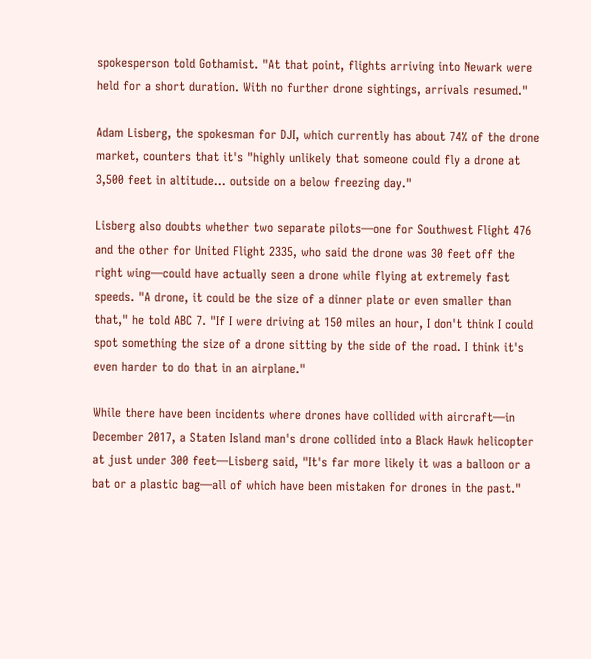spokesperson told Gothamist. "At that point, flights arriving into Newark were held for a short duration. With no further drone sightings, arrivals resumed."

Adam Lisberg, the spokesman for DJI, which currently has about 74% of the drone market, counters that it's "highly unlikely that someone could fly a drone at 3,500 feet in altitude... outside on a below freezing day."

Lisberg also doubts whether two separate pilots—one for Southwest Flight 476 and the other for United Flight 2335, who said the drone was 30 feet off the right wing—could have actually seen a drone while flying at extremely fast speeds. "A drone, it could be the size of a dinner plate or even smaller than that," he told ABC 7. "If I were driving at 150 miles an hour, I don't think I could spot something the size of a drone sitting by the side of the road. I think it's even harder to do that in an airplane."

While there have been incidents where drones have collided with aircraft—in December 2017, a Staten Island man's drone collided into a Black Hawk helicopter at just under 300 feet—Lisberg said, "It's far more likely it was a balloon or a bat or a plastic bag—all of which have been mistaken for drones in the past."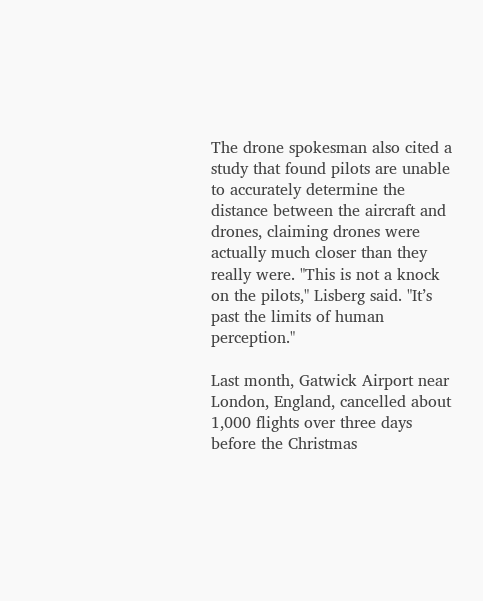The drone spokesman also cited a study that found pilots are unable to accurately determine the distance between the aircraft and drones, claiming drones were actually much closer than they really were. "This is not a knock on the pilots," Lisberg said. "It’s past the limits of human perception."

Last month, Gatwick Airport near London, England, cancelled about 1,000 flights over three days before the Christmas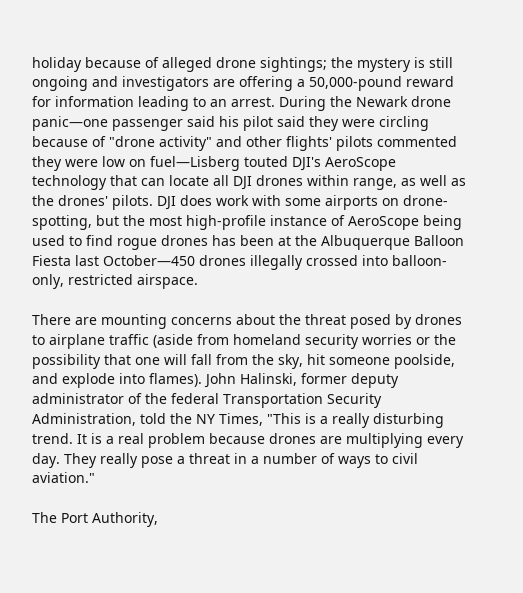holiday because of alleged drone sightings; the mystery is still ongoing and investigators are offering a 50,000-pound reward for information leading to an arrest. During the Newark drone panic—one passenger said his pilot said they were circling because of "drone activity" and other flights' pilots commented they were low on fuel—Lisberg touted DJI's AeroScope technology that can locate all DJI drones within range, as well as the drones' pilots. DJI does work with some airports on drone-spotting, but the most high-profile instance of AeroScope being used to find rogue drones has been at the Albuquerque Balloon Fiesta last October—450 drones illegally crossed into balloon-only, restricted airspace.

There are mounting concerns about the threat posed by drones to airplane traffic (aside from homeland security worries or the possibility that one will fall from the sky, hit someone poolside, and explode into flames). John Halinski, former deputy administrator of the federal Transportation Security Administration, told the NY Times, "This is a really disturbing trend. It is a real problem because drones are multiplying every day. They really pose a threat in a number of ways to civil aviation."

The Port Authority,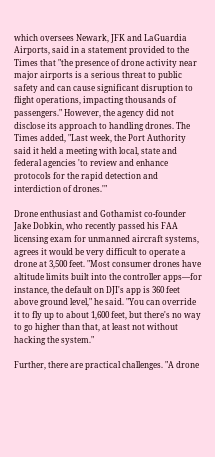which oversees Newark, JFK and LaGuardia Airports, said in a statement provided to the Times that "the presence of drone activity near major airports is a serious threat to public safety and can cause significant disruption to flight operations, impacting thousands of passengers." However, the agency did not disclose its approach to handling drones. The Times added, "Last week, the Port Authority said it held a meeting with local, state and federal agencies 'to review and enhance protocols for the rapid detection and interdiction of drones.'"

Drone enthusiast and Gothamist co-founder Jake Dobkin, who recently passed his FAA licensing exam for unmanned aircraft systems, agrees it would be very difficult to operate a drone at 3,500 feet. "Most consumer drones have altitude limits built into the controller apps—for instance, the default on DJI's app is 360 feet above ground level," he said. "You can override it to fly up to about 1,600 feet, but there's no way to go higher than that, at least not without hacking the system."

Further, there are practical challenges. "A drone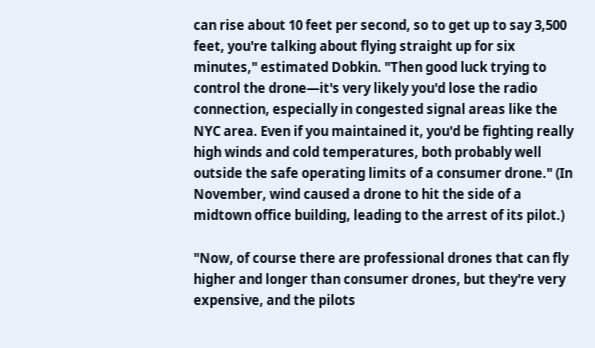can rise about 10 feet per second, so to get up to say 3,500 feet, you're talking about flying straight up for six minutes," estimated Dobkin. "Then good luck trying to control the drone—it's very likely you'd lose the radio connection, especially in congested signal areas like the NYC area. Even if you maintained it, you'd be fighting really high winds and cold temperatures, both probably well outside the safe operating limits of a consumer drone." (In November, wind caused a drone to hit the side of a midtown office building, leading to the arrest of its pilot.)

"Now, of course there are professional drones that can fly higher and longer than consumer drones, but they're very expensive, and the pilots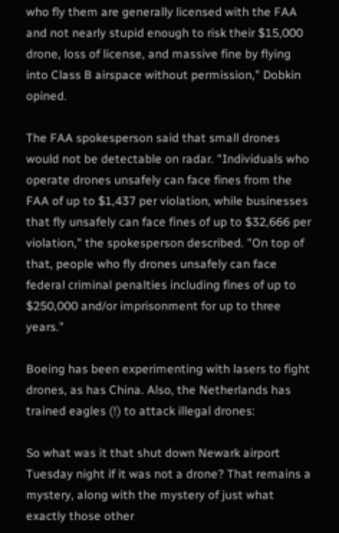who fly them are generally licensed with the FAA and not nearly stupid enough to risk their $15,000 drone, loss of license, and massive fine by flying into Class B airspace without permission," Dobkin opined.

The FAA spokesperson said that small drones would not be detectable on radar. "Individuals who operate drones unsafely can face fines from the FAA of up to $1,437 per violation, while businesses that fly unsafely can face fines of up to $32,666 per violation," the spokesperson described. "On top of that, people who fly drones unsafely can face federal criminal penalties including fines of up to $250,000 and/or imprisonment for up to three years."

Boeing has been experimenting with lasers to fight drones, as has China. Also, the Netherlands has trained eagles (!) to attack illegal drones:

So what was it that shut down Newark airport Tuesday night if it was not a drone? That remains a mystery, along with the mystery of just what exactly those other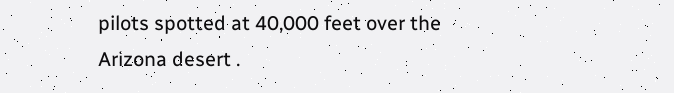pilots spotted at 40,000 feet over the Arizona desert .